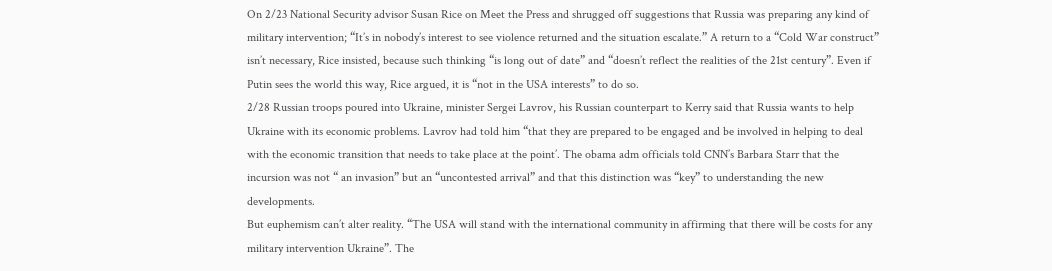On 2/23 National Security advisor Susan Rice on Meet the Press and shrugged off suggestions that Russia was preparing any kind of military intervention; “It’s in nobody’s interest to see violence returned and the situation escalate.” A return to a “Cold War construct” isn’t necessary, Rice insisted, because such thinking “is long out of date” and “doesn’t reflect the realities of the 21st century”. Even if Putin sees the world this way, Rice argued, it is “not in the USA interests” to do so.
2/28 Russian troops poured into Ukraine, minister Sergei Lavrov, his Russian counterpart to Kerry said that Russia wants to help Ukraine with its economic problems. Lavrov had told him “that they are prepared to be engaged and be involved in helping to deal with the economic transition that needs to take place at the point’. The obama adm officials told CNN’s Barbara Starr that the incursion was not “ an invasion” but an “uncontested arrival” and that this distinction was “key” to understanding the new developments.
But euphemism can’t alter reality. “The USA will stand with the international community in affirming that there will be costs for any military intervention Ukraine”. The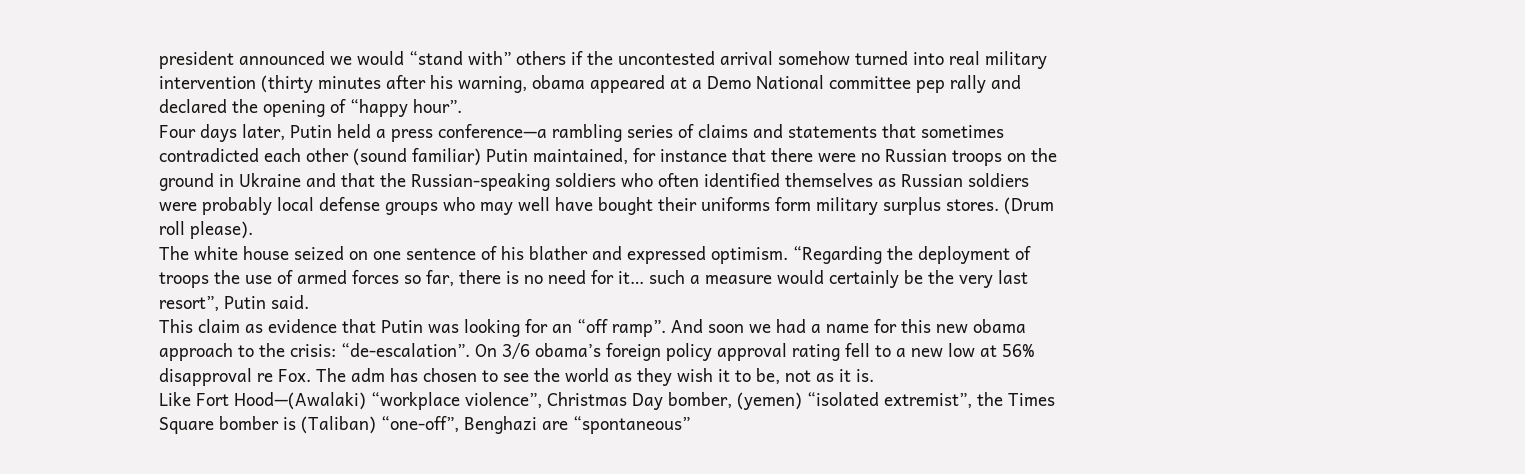president announced we would “stand with” others if the uncontested arrival somehow turned into real military intervention (thirty minutes after his warning, obama appeared at a Demo National committee pep rally and declared the opening of “happy hour”.
Four days later, Putin held a press conference—a rambling series of claims and statements that sometimes contradicted each other (sound familiar) Putin maintained, for instance that there were no Russian troops on the ground in Ukraine and that the Russian-speaking soldiers who often identified themselves as Russian soldiers were probably local defense groups who may well have bought their uniforms form military surplus stores. (Drum roll please).
The white house seized on one sentence of his blather and expressed optimism. “Regarding the deployment of troops the use of armed forces so far, there is no need for it… such a measure would certainly be the very last resort”, Putin said.
This claim as evidence that Putin was looking for an “off ramp”. And soon we had a name for this new obama approach to the crisis: “de-escalation”. On 3/6 obama’s foreign policy approval rating fell to a new low at 56% disapproval re Fox. The adm has chosen to see the world as they wish it to be, not as it is.
Like Fort Hood—(Awalaki) “workplace violence”, Christmas Day bomber, (yemen) “isolated extremist”, the Times Square bomber is (Taliban) “one-off”, Benghazi are “spontaneous”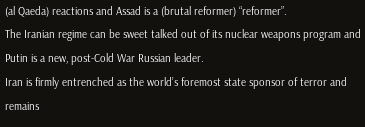(al Qaeda) reactions and Assad is a (brutal reformer) “reformer”.
The Iranian regime can be sweet talked out of its nuclear weapons program and Putin is a new, post-Cold War Russian leader.
Iran is firmly entrenched as the world’s foremost state sponsor of terror and remains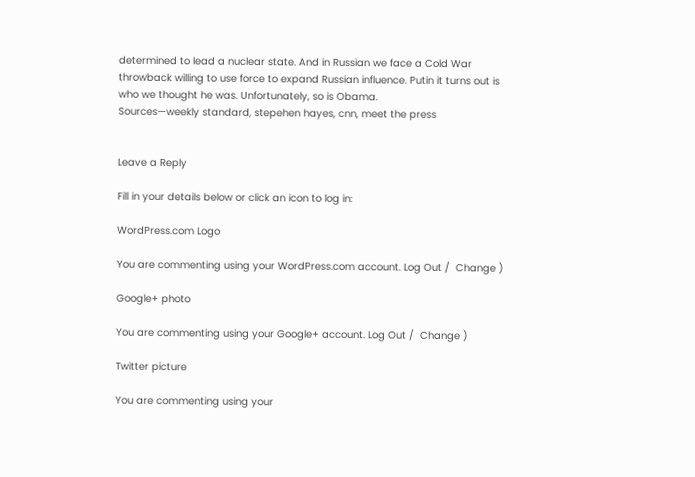determined to lead a nuclear state. And in Russian we face a Cold War throwback willing to use force to expand Russian influence. Putin it turns out is who we thought he was. Unfortunately, so is Obama.
Sources—weekly standard, stepehen hayes, cnn, meet the press


Leave a Reply

Fill in your details below or click an icon to log in:

WordPress.com Logo

You are commenting using your WordPress.com account. Log Out /  Change )

Google+ photo

You are commenting using your Google+ account. Log Out /  Change )

Twitter picture

You are commenting using your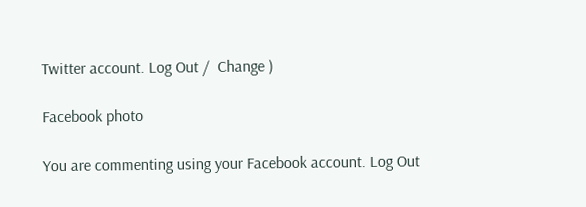Twitter account. Log Out /  Change )

Facebook photo

You are commenting using your Facebook account. Log Out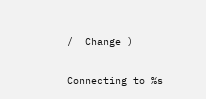/  Change )


Connecting to %s